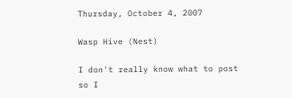Thursday, October 4, 2007

Wasp Hive (Nest)

I don't really know what to post so I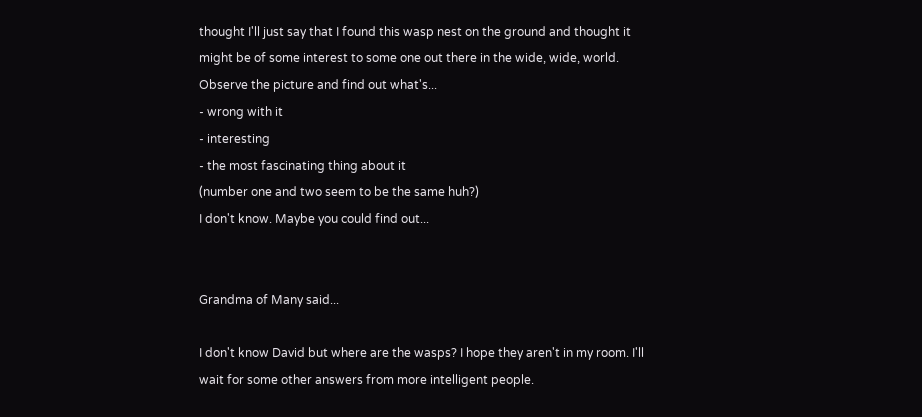thought I'll just say that I found this wasp nest on the ground and thought it might be of some interest to some one out there in the wide, wide, world.
Observe the picture and find out what's...
- wrong with it
- interesting
- the most fascinating thing about it
(number one and two seem to be the same huh?)
I don't know. Maybe you could find out...


Grandma of Many said...

I don't know David but where are the wasps? I hope they aren't in my room. I'll wait for some other answers from more intelligent people.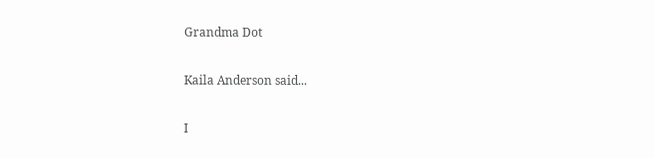Grandma Dot

Kaila Anderson said...

I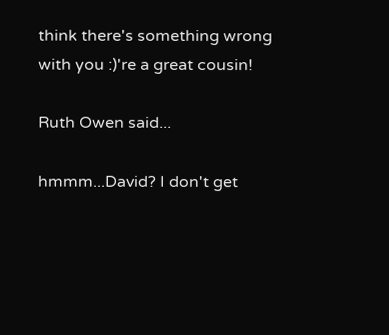think there's something wrong with you :)'re a great cousin!

Ruth Owen said...

hmmm...David? I don't get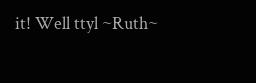it! Well ttyl ~Ruth~